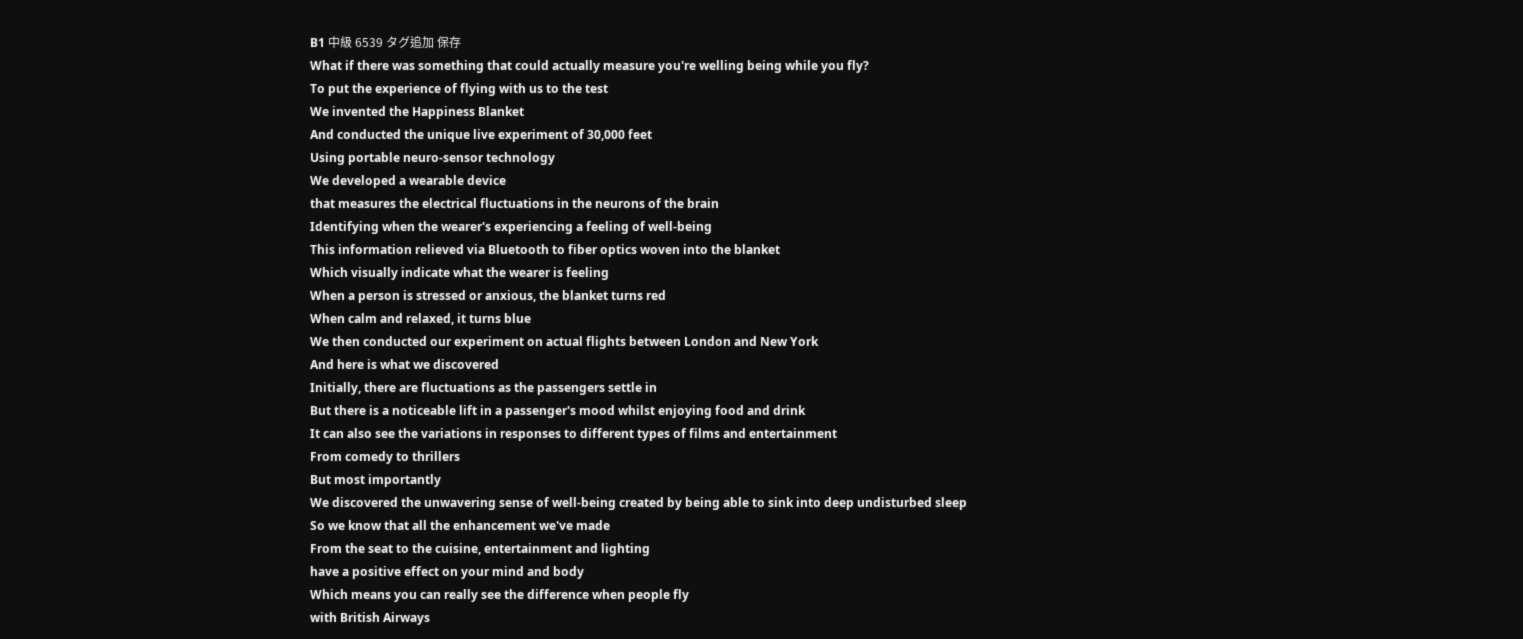B1 中級 6539 タグ追加 保存
What if there was something that could actually measure you're welling being while you fly?
To put the experience of flying with us to the test
We invented the Happiness Blanket
And conducted the unique live experiment of 30,000 feet
Using portable neuro-sensor technology
We developed a wearable device
that measures the electrical fluctuations in the neurons of the brain
Identifying when the wearer's experiencing a feeling of well-being
This information relieved via Bluetooth to fiber optics woven into the blanket
Which visually indicate what the wearer is feeling
When a person is stressed or anxious, the blanket turns red
When calm and relaxed, it turns blue
We then conducted our experiment on actual flights between London and New York
And here is what we discovered
Initially, there are fluctuations as the passengers settle in
But there is a noticeable lift in a passenger's mood whilst enjoying food and drink
It can also see the variations in responses to different types of films and entertainment
From comedy to thrillers
But most importantly
We discovered the unwavering sense of well-being created by being able to sink into deep undisturbed sleep
So we know that all the enhancement we've made
From the seat to the cuisine, entertainment and lighting
have a positive effect on your mind and body
Which means you can really see the difference when people fly
with British Airways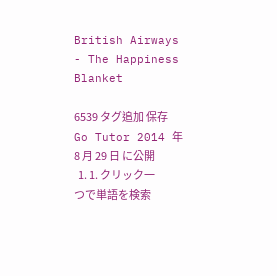British Airways - The Happiness Blanket

6539 タグ追加 保存
Go Tutor 2014 年 8 月 29 日 に公開
  1. 1. クリック一つで単語を検索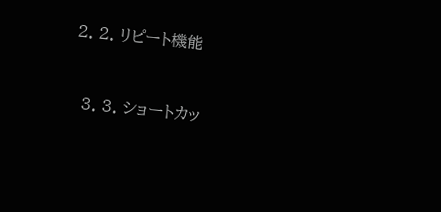2. 2. リピート機能


  3. 3. ショートカッ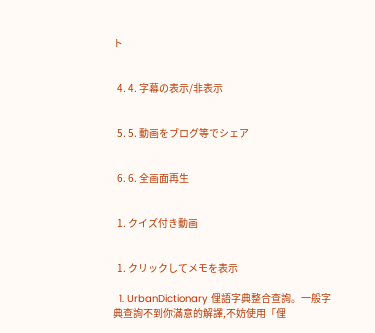ト


  4. 4. 字幕の表示/非表示


  5. 5. 動画をブログ等でシェア


  6. 6. 全画面再生


  1. クイズ付き動画


  1. クリックしてメモを表示

  1. UrbanDictionary 俚語字典整合查詢。一般字典查詢不到你滿意的解譯,不妨使用「俚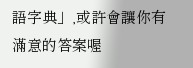語字典」,或許會讓你有滿意的答案喔